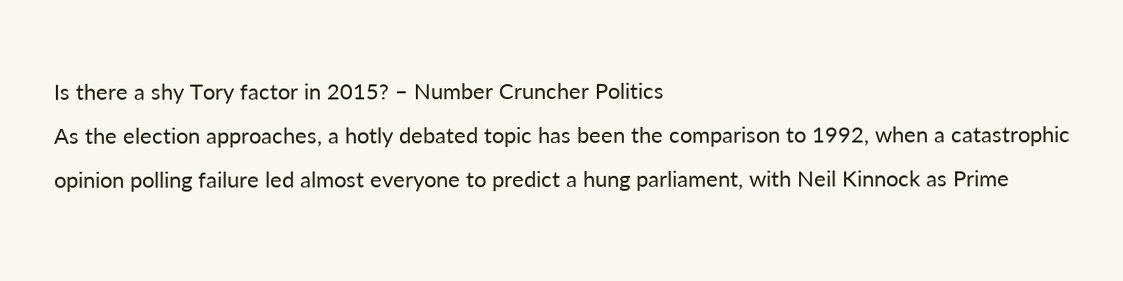Is there a shy Tory factor in 2015? – Number Cruncher Politics
As the election approaches, a hotly debated topic has been the comparison to 1992, when a catastrophic opinion polling failure led almost everyone to predict a hung parliament, with Neil Kinnock as Prime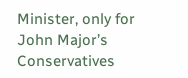Minister, only for John Major’s Conservatives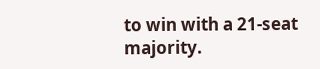to win with a 21-seat majority.